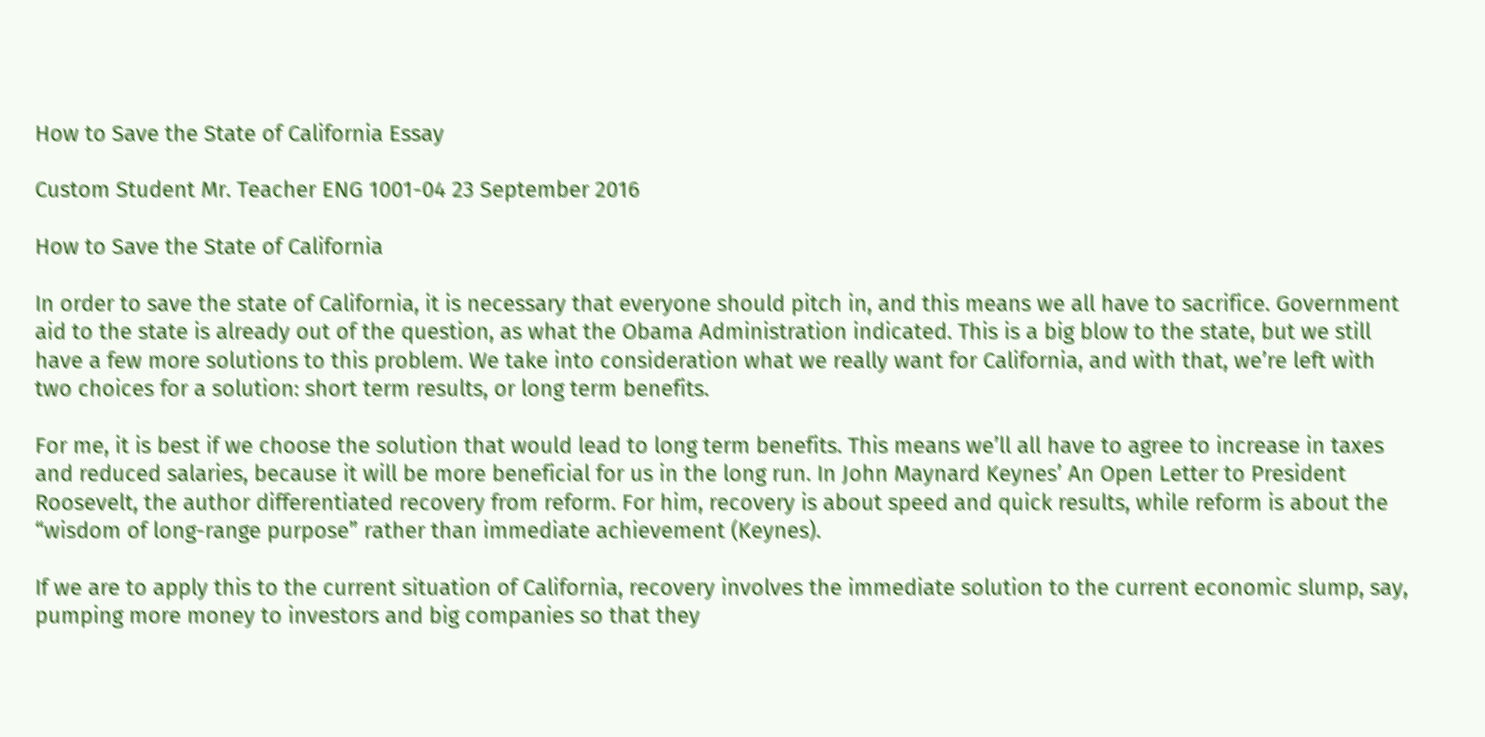How to Save the State of California Essay

Custom Student Mr. Teacher ENG 1001-04 23 September 2016

How to Save the State of California

In order to save the state of California, it is necessary that everyone should pitch in, and this means we all have to sacrifice. Government aid to the state is already out of the question, as what the Obama Administration indicated. This is a big blow to the state, but we still have a few more solutions to this problem. We take into consideration what we really want for California, and with that, we’re left with two choices for a solution: short term results, or long term benefits.

For me, it is best if we choose the solution that would lead to long term benefits. This means we’ll all have to agree to increase in taxes and reduced salaries, because it will be more beneficial for us in the long run. In John Maynard Keynes’ An Open Letter to President Roosevelt, the author differentiated recovery from reform. For him, recovery is about speed and quick results, while reform is about the “wisdom of long-range purpose” rather than immediate achievement (Keynes).

If we are to apply this to the current situation of California, recovery involves the immediate solution to the current economic slump, say, pumping more money to investors and big companies so that they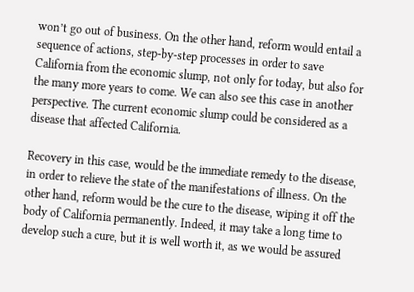won’t go out of business. On the other hand, reform would entail a sequence of actions, step-by-step processes in order to save California from the economic slump, not only for today, but also for the many more years to come. We can also see this case in another perspective. The current economic slump could be considered as a disease that affected California.

Recovery in this case, would be the immediate remedy to the disease, in order to relieve the state of the manifestations of illness. On the other hand, reform would be the cure to the disease, wiping it off the body of California permanently. Indeed, it may take a long time to develop such a cure, but it is well worth it, as we would be assured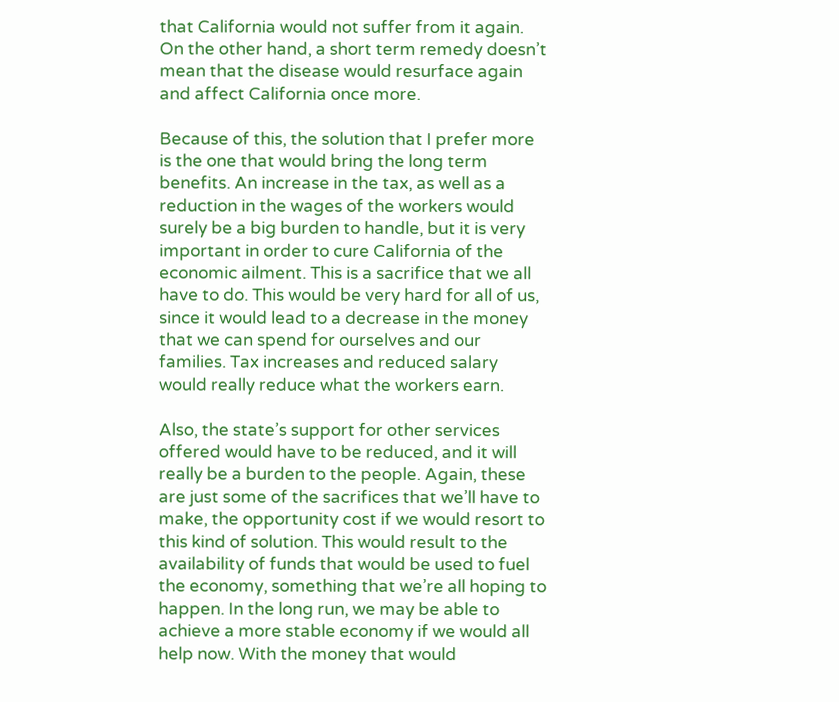that California would not suffer from it again. On the other hand, a short term remedy doesn’t mean that the disease would resurface again and affect California once more.

Because of this, the solution that I prefer more is the one that would bring the long term benefits. An increase in the tax, as well as a reduction in the wages of the workers would surely be a big burden to handle, but it is very important in order to cure California of the economic ailment. This is a sacrifice that we all have to do. This would be very hard for all of us, since it would lead to a decrease in the money that we can spend for ourselves and our families. Tax increases and reduced salary would really reduce what the workers earn.

Also, the state’s support for other services offered would have to be reduced, and it will really be a burden to the people. Again, these are just some of the sacrifices that we’ll have to make, the opportunity cost if we would resort to this kind of solution. This would result to the availability of funds that would be used to fuel the economy, something that we’re all hoping to happen. In the long run, we may be able to achieve a more stable economy if we would all help now. With the money that would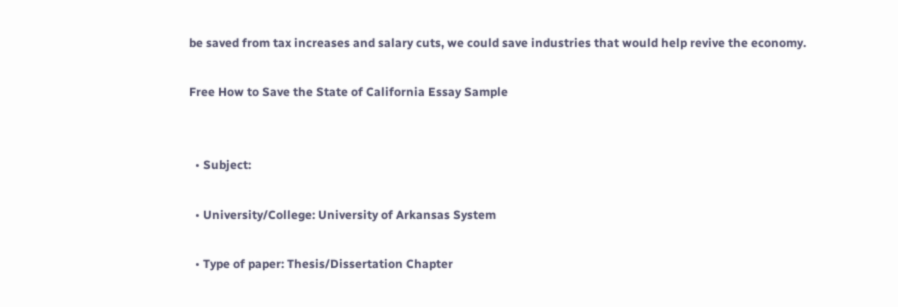be saved from tax increases and salary cuts, we could save industries that would help revive the economy.

Free How to Save the State of California Essay Sample


  • Subject:

  • University/College: University of Arkansas System

  • Type of paper: Thesis/Dissertation Chapter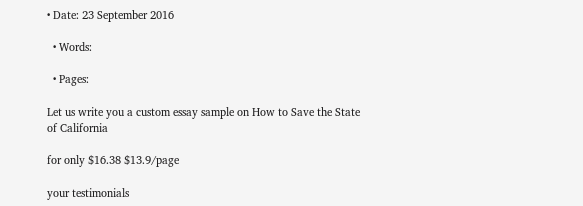• Date: 23 September 2016

  • Words:

  • Pages:

Let us write you a custom essay sample on How to Save the State of California

for only $16.38 $13.9/page

your testimonials